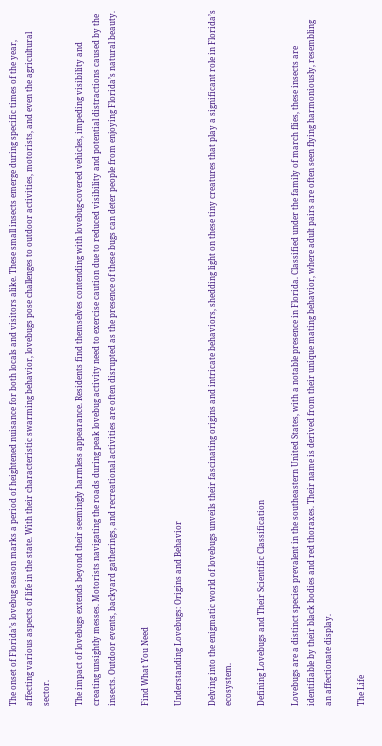The onset of Florida’s lovebug season marks a period of heightened nuisance for both locals and visitors alike. These small insects emerge during specific times of the year, affecting various aspects of life in the state. With their characteristic swarming behavior, lovebugs pose challenges to outdoor activities, motorists, and even the agricultural sector.

The impact of lovebugs extends beyond their seemingly harmless appearance. Residents find themselves contending with lovebug-covered vehicles, impeding visibility and creating unsightly messes. Motorists navigating the roads during peak lovebug activity need to exercise caution due to reduced visibility and potential distractions caused by the insects. Outdoor events, backyard gatherings, and recreational activities are often disrupted as the presence of these bugs can deter people from enjoying Florida’s natural beauty.

Find What You Need

Understanding Lovebugs: Origins and Behavior

Delving into the enigmatic world of lovebugs unveils their fascinating origins and intricate behaviors, shedding light on these tiny creatures that play a significant role in Florida’s ecosystem.

Defining Lovebugs and Their Scientific Classification

Lovebugs are a distinct species prevalent in the southeastern United States, with a notable presence in Florida. Classified under the family of march flies, these insects are identifiable by their black bodies and red thoraxes. Their name is derived from their unique mating behavior, where adult pairs are often seen flying harmoniously, resembling an affectionate display.

The Life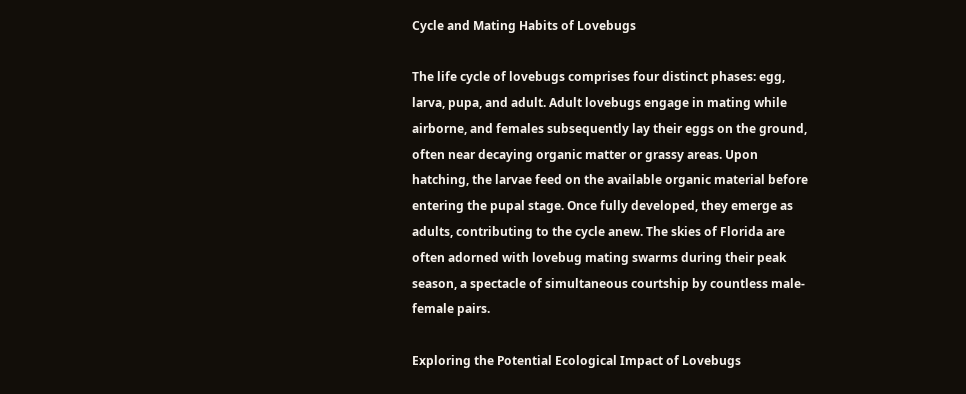Cycle and Mating Habits of Lovebugs

The life cycle of lovebugs comprises four distinct phases: egg, larva, pupa, and adult. Adult lovebugs engage in mating while airborne, and females subsequently lay their eggs on the ground, often near decaying organic matter or grassy areas. Upon hatching, the larvae feed on the available organic material before entering the pupal stage. Once fully developed, they emerge as adults, contributing to the cycle anew. The skies of Florida are often adorned with lovebug mating swarms during their peak season, a spectacle of simultaneous courtship by countless male-female pairs.

Exploring the Potential Ecological Impact of Lovebugs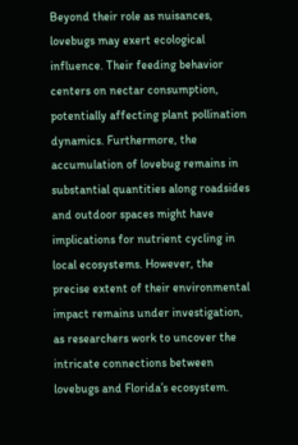Beyond their role as nuisances, lovebugs may exert ecological influence. Their feeding behavior centers on nectar consumption, potentially affecting plant pollination dynamics. Furthermore, the accumulation of lovebug remains in substantial quantities along roadsides and outdoor spaces might have implications for nutrient cycling in local ecosystems. However, the precise extent of their environmental impact remains under investigation, as researchers work to uncover the intricate connections between lovebugs and Florida’s ecosystem.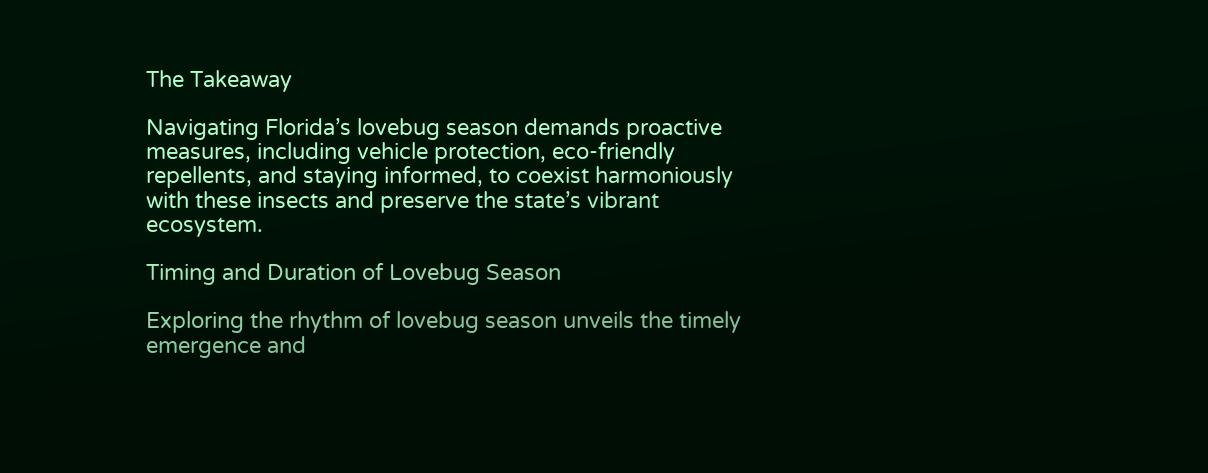The Takeaway

Navigating Florida’s lovebug season demands proactive measures, including vehicle protection, eco-friendly repellents, and staying informed, to coexist harmoniously with these insects and preserve the state’s vibrant ecosystem.

Timing and Duration of Lovebug Season

Exploring the rhythm of lovebug season unveils the timely emergence and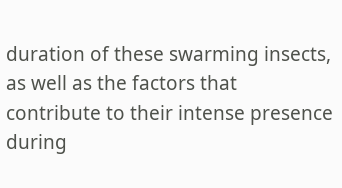duration of these swarming insects, as well as the factors that contribute to their intense presence during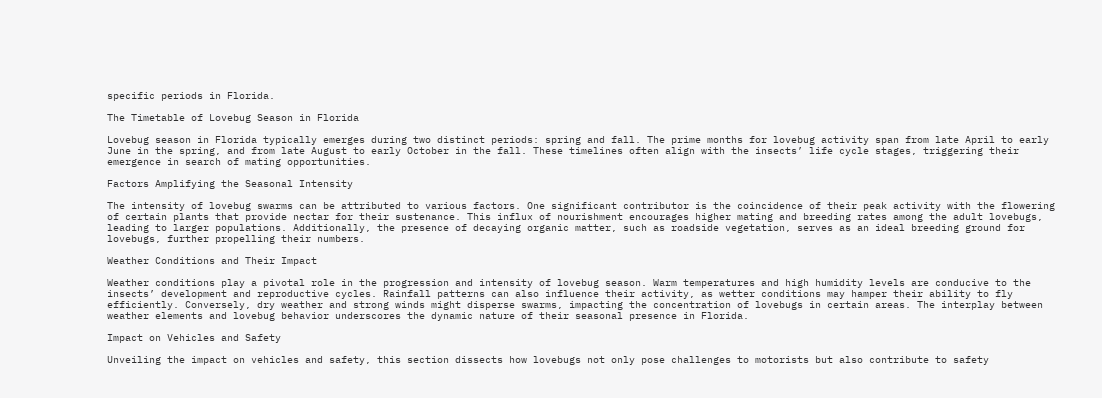specific periods in Florida.

The Timetable of Lovebug Season in Florida

Lovebug season in Florida typically emerges during two distinct periods: spring and fall. The prime months for lovebug activity span from late April to early June in the spring, and from late August to early October in the fall. These timelines often align with the insects’ life cycle stages, triggering their emergence in search of mating opportunities.

Factors Amplifying the Seasonal Intensity

The intensity of lovebug swarms can be attributed to various factors. One significant contributor is the coincidence of their peak activity with the flowering of certain plants that provide nectar for their sustenance. This influx of nourishment encourages higher mating and breeding rates among the adult lovebugs, leading to larger populations. Additionally, the presence of decaying organic matter, such as roadside vegetation, serves as an ideal breeding ground for lovebugs, further propelling their numbers.

Weather Conditions and Their Impact

Weather conditions play a pivotal role in the progression and intensity of lovebug season. Warm temperatures and high humidity levels are conducive to the insects’ development and reproductive cycles. Rainfall patterns can also influence their activity, as wetter conditions may hamper their ability to fly efficiently. Conversely, dry weather and strong winds might disperse swarms, impacting the concentration of lovebugs in certain areas. The interplay between weather elements and lovebug behavior underscores the dynamic nature of their seasonal presence in Florida.

Impact on Vehicles and Safety

Unveiling the impact on vehicles and safety, this section dissects how lovebugs not only pose challenges to motorists but also contribute to safety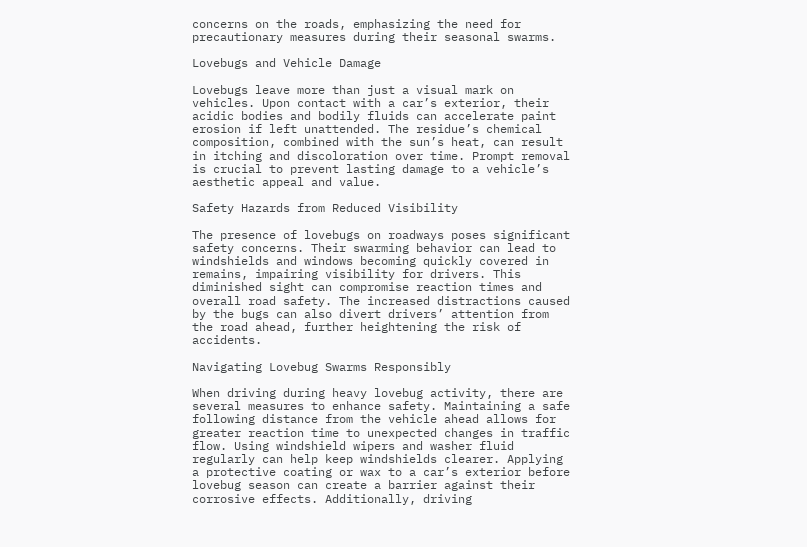concerns on the roads, emphasizing the need for precautionary measures during their seasonal swarms.

Lovebugs and Vehicle Damage

Lovebugs leave more than just a visual mark on vehicles. Upon contact with a car’s exterior, their acidic bodies and bodily fluids can accelerate paint erosion if left unattended. The residue’s chemical composition, combined with the sun’s heat, can result in itching and discoloration over time. Prompt removal is crucial to prevent lasting damage to a vehicle’s aesthetic appeal and value.

Safety Hazards from Reduced Visibility

The presence of lovebugs on roadways poses significant safety concerns. Their swarming behavior can lead to windshields and windows becoming quickly covered in remains, impairing visibility for drivers. This diminished sight can compromise reaction times and overall road safety. The increased distractions caused by the bugs can also divert drivers’ attention from the road ahead, further heightening the risk of accidents.

Navigating Lovebug Swarms Responsibly

When driving during heavy lovebug activity, there are several measures to enhance safety. Maintaining a safe following distance from the vehicle ahead allows for greater reaction time to unexpected changes in traffic flow. Using windshield wipers and washer fluid regularly can help keep windshields clearer. Applying a protective coating or wax to a car’s exterior before lovebug season can create a barrier against their corrosive effects. Additionally, driving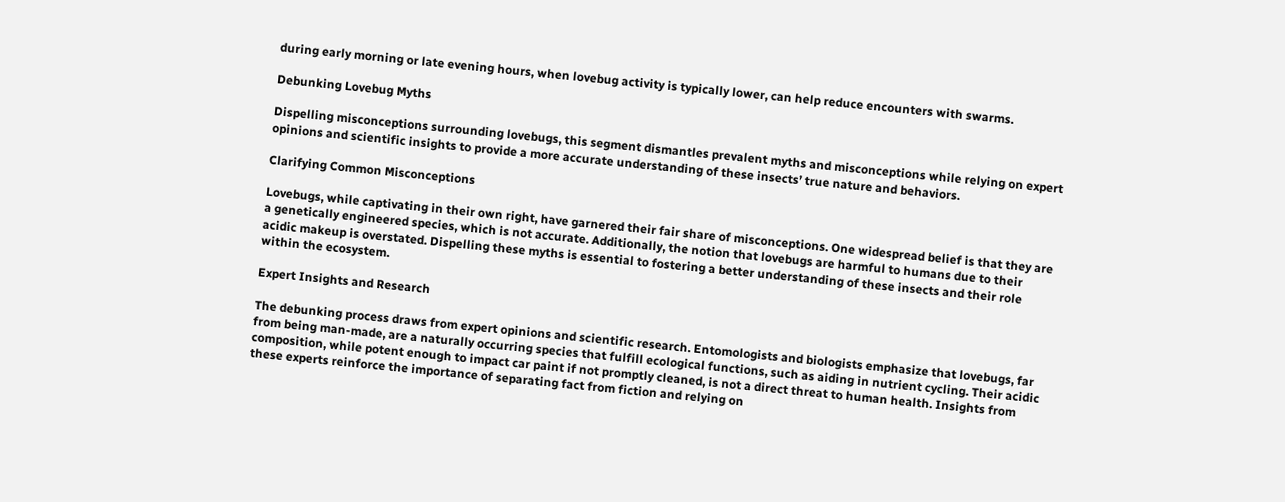during early morning or late evening hours, when lovebug activity is typically lower, can help reduce encounters with swarms.

Debunking Lovebug Myths

Dispelling misconceptions surrounding lovebugs, this segment dismantles prevalent myths and misconceptions while relying on expert opinions and scientific insights to provide a more accurate understanding of these insects’ true nature and behaviors.

Clarifying Common Misconceptions

Lovebugs, while captivating in their own right, have garnered their fair share of misconceptions. One widespread belief is that they are a genetically engineered species, which is not accurate. Additionally, the notion that lovebugs are harmful to humans due to their acidic makeup is overstated. Dispelling these myths is essential to fostering a better understanding of these insects and their role within the ecosystem.

Expert Insights and Research

The debunking process draws from expert opinions and scientific research. Entomologists and biologists emphasize that lovebugs, far from being man-made, are a naturally occurring species that fulfill ecological functions, such as aiding in nutrient cycling. Their acidic composition, while potent enough to impact car paint if not promptly cleaned, is not a direct threat to human health. Insights from these experts reinforce the importance of separating fact from fiction and relying on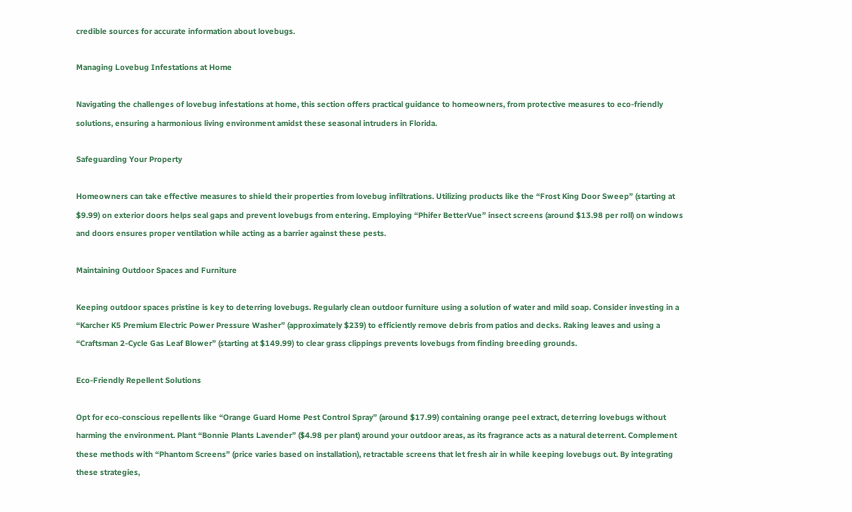credible sources for accurate information about lovebugs.

Managing Lovebug Infestations at Home

Navigating the challenges of lovebug infestations at home, this section offers practical guidance to homeowners, from protective measures to eco-friendly solutions, ensuring a harmonious living environment amidst these seasonal intruders in Florida.

Safeguarding Your Property

Homeowners can take effective measures to shield their properties from lovebug infiltrations. Utilizing products like the “Frost King Door Sweep” (starting at $9.99) on exterior doors helps seal gaps and prevent lovebugs from entering. Employing “Phifer BetterVue” insect screens (around $13.98 per roll) on windows and doors ensures proper ventilation while acting as a barrier against these pests.

Maintaining Outdoor Spaces and Furniture

Keeping outdoor spaces pristine is key to deterring lovebugs. Regularly clean outdoor furniture using a solution of water and mild soap. Consider investing in a “Karcher K5 Premium Electric Power Pressure Washer” (approximately $239) to efficiently remove debris from patios and decks. Raking leaves and using a “Craftsman 2-Cycle Gas Leaf Blower” (starting at $149.99) to clear grass clippings prevents lovebugs from finding breeding grounds.

Eco-Friendly Repellent Solutions

Opt for eco-conscious repellents like “Orange Guard Home Pest Control Spray” (around $17.99) containing orange peel extract, deterring lovebugs without harming the environment. Plant “Bonnie Plants Lavender” ($4.98 per plant) around your outdoor areas, as its fragrance acts as a natural deterrent. Complement these methods with “Phantom Screens” (price varies based on installation), retractable screens that let fresh air in while keeping lovebugs out. By integrating these strategies,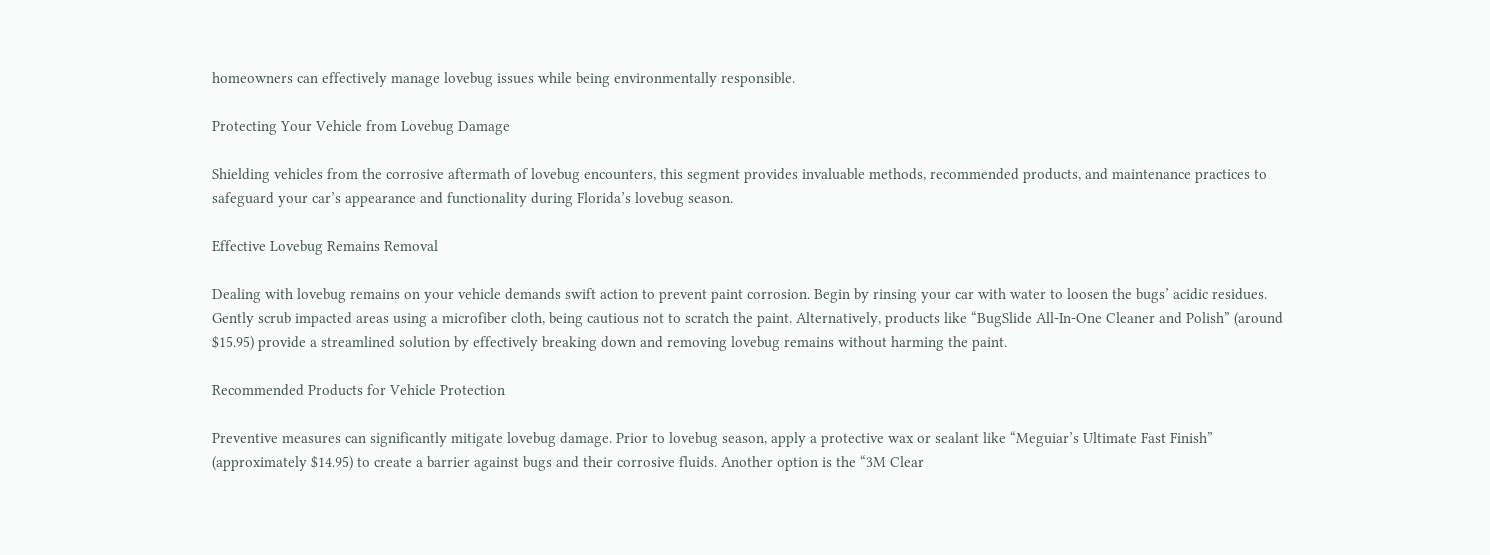homeowners can effectively manage lovebug issues while being environmentally responsible.

Protecting Your Vehicle from Lovebug Damage

Shielding vehicles from the corrosive aftermath of lovebug encounters, this segment provides invaluable methods, recommended products, and maintenance practices to safeguard your car’s appearance and functionality during Florida’s lovebug season.

Effective Lovebug Remains Removal

Dealing with lovebug remains on your vehicle demands swift action to prevent paint corrosion. Begin by rinsing your car with water to loosen the bugs’ acidic residues. Gently scrub impacted areas using a microfiber cloth, being cautious not to scratch the paint. Alternatively, products like “BugSlide All-In-One Cleaner and Polish” (around $15.95) provide a streamlined solution by effectively breaking down and removing lovebug remains without harming the paint.

Recommended Products for Vehicle Protection

Preventive measures can significantly mitigate lovebug damage. Prior to lovebug season, apply a protective wax or sealant like “Meguiar’s Ultimate Fast Finish” (approximately $14.95) to create a barrier against bugs and their corrosive fluids. Another option is the “3M Clear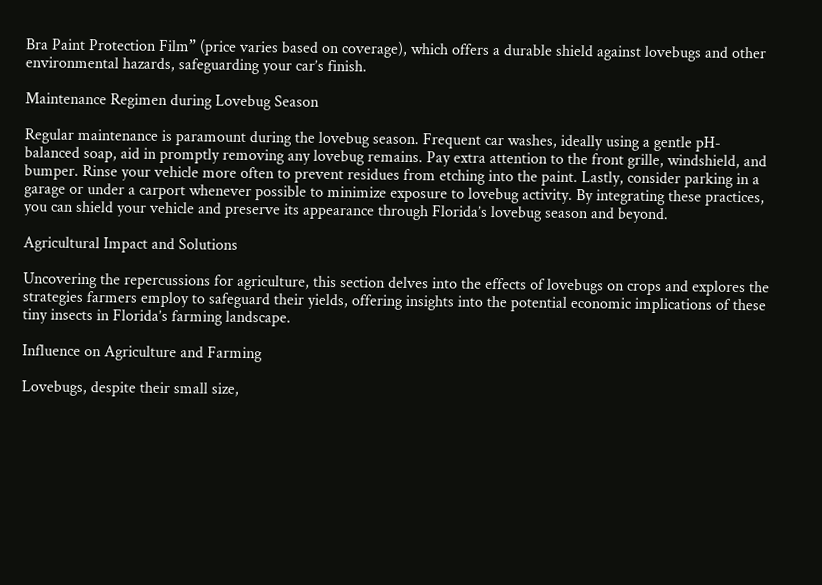Bra Paint Protection Film” (price varies based on coverage), which offers a durable shield against lovebugs and other environmental hazards, safeguarding your car’s finish.

Maintenance Regimen during Lovebug Season

Regular maintenance is paramount during the lovebug season. Frequent car washes, ideally using a gentle pH-balanced soap, aid in promptly removing any lovebug remains. Pay extra attention to the front grille, windshield, and bumper. Rinse your vehicle more often to prevent residues from etching into the paint. Lastly, consider parking in a garage or under a carport whenever possible to minimize exposure to lovebug activity. By integrating these practices, you can shield your vehicle and preserve its appearance through Florida’s lovebug season and beyond.

Agricultural Impact and Solutions

Uncovering the repercussions for agriculture, this section delves into the effects of lovebugs on crops and explores the strategies farmers employ to safeguard their yields, offering insights into the potential economic implications of these tiny insects in Florida’s farming landscape.

Influence on Agriculture and Farming

Lovebugs, despite their small size,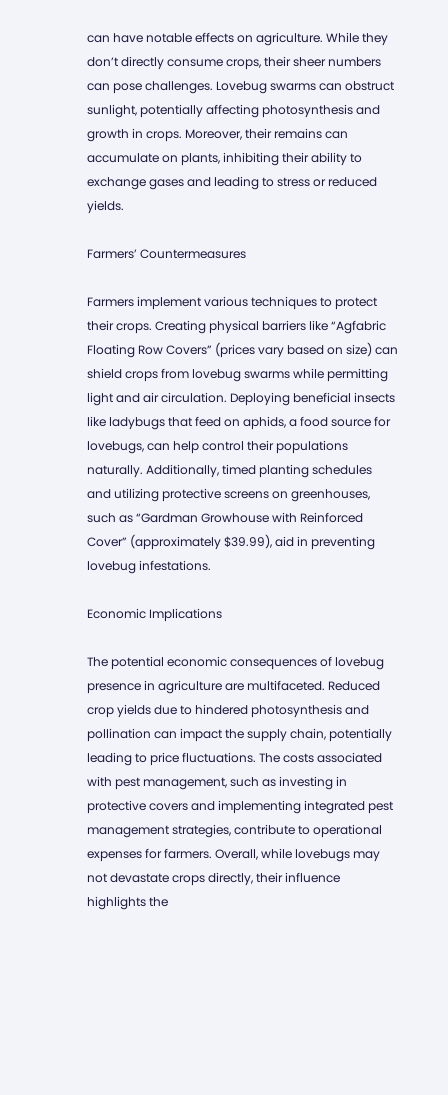can have notable effects on agriculture. While they don’t directly consume crops, their sheer numbers can pose challenges. Lovebug swarms can obstruct sunlight, potentially affecting photosynthesis and growth in crops. Moreover, their remains can accumulate on plants, inhibiting their ability to exchange gases and leading to stress or reduced yields.

Farmers’ Countermeasures

Farmers implement various techniques to protect their crops. Creating physical barriers like “Agfabric Floating Row Covers” (prices vary based on size) can shield crops from lovebug swarms while permitting light and air circulation. Deploying beneficial insects like ladybugs that feed on aphids, a food source for lovebugs, can help control their populations naturally. Additionally, timed planting schedules and utilizing protective screens on greenhouses, such as “Gardman Growhouse with Reinforced Cover” (approximately $39.99), aid in preventing lovebug infestations.

Economic Implications

The potential economic consequences of lovebug presence in agriculture are multifaceted. Reduced crop yields due to hindered photosynthesis and pollination can impact the supply chain, potentially leading to price fluctuations. The costs associated with pest management, such as investing in protective covers and implementing integrated pest management strategies, contribute to operational expenses for farmers. Overall, while lovebugs may not devastate crops directly, their influence highlights the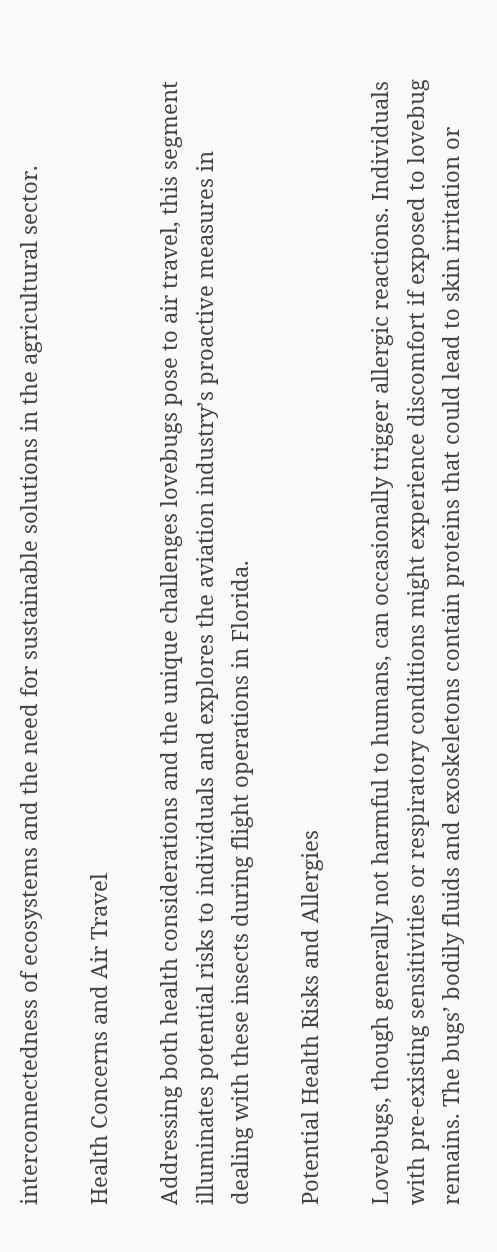interconnectedness of ecosystems and the need for sustainable solutions in the agricultural sector.

Health Concerns and Air Travel

Addressing both health considerations and the unique challenges lovebugs pose to air travel, this segment illuminates potential risks to individuals and explores the aviation industry’s proactive measures in dealing with these insects during flight operations in Florida.

Potential Health Risks and Allergies

Lovebugs, though generally not harmful to humans, can occasionally trigger allergic reactions. Individuals with pre-existing sensitivities or respiratory conditions might experience discomfort if exposed to lovebug remains. The bugs’ bodily fluids and exoskeletons contain proteins that could lead to skin irritation or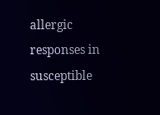allergic responses in susceptible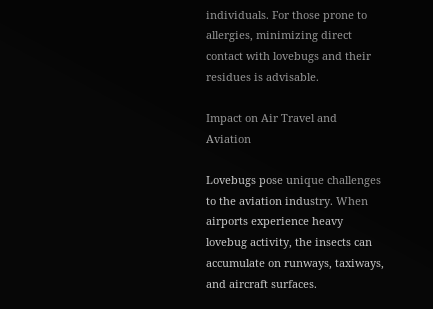individuals. For those prone to allergies, minimizing direct contact with lovebugs and their residues is advisable.

Impact on Air Travel and Aviation

Lovebugs pose unique challenges to the aviation industry. When airports experience heavy lovebug activity, the insects can accumulate on runways, taxiways, and aircraft surfaces.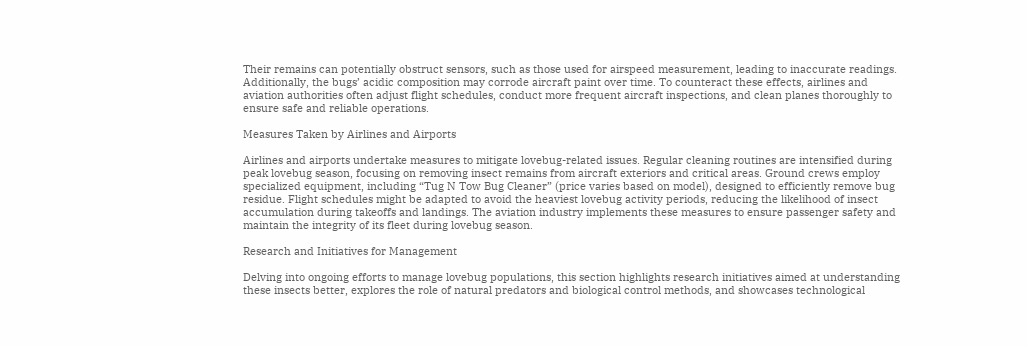Their remains can potentially obstruct sensors, such as those used for airspeed measurement, leading to inaccurate readings. Additionally, the bugs’ acidic composition may corrode aircraft paint over time. To counteract these effects, airlines and aviation authorities often adjust flight schedules, conduct more frequent aircraft inspections, and clean planes thoroughly to ensure safe and reliable operations.

Measures Taken by Airlines and Airports

Airlines and airports undertake measures to mitigate lovebug-related issues. Regular cleaning routines are intensified during peak lovebug season, focusing on removing insect remains from aircraft exteriors and critical areas. Ground crews employ specialized equipment, including “Tug N Tow Bug Cleaner” (price varies based on model), designed to efficiently remove bug residue. Flight schedules might be adapted to avoid the heaviest lovebug activity periods, reducing the likelihood of insect accumulation during takeoffs and landings. The aviation industry implements these measures to ensure passenger safety and maintain the integrity of its fleet during lovebug season.

Research and Initiatives for Management

Delving into ongoing efforts to manage lovebug populations, this section highlights research initiatives aimed at understanding these insects better, explores the role of natural predators and biological control methods, and showcases technological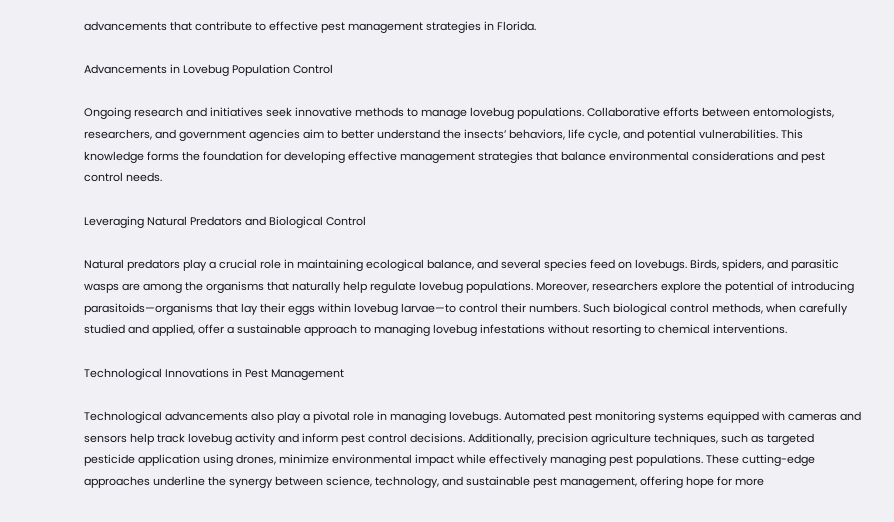advancements that contribute to effective pest management strategies in Florida.

Advancements in Lovebug Population Control

Ongoing research and initiatives seek innovative methods to manage lovebug populations. Collaborative efforts between entomologists, researchers, and government agencies aim to better understand the insects’ behaviors, life cycle, and potential vulnerabilities. This knowledge forms the foundation for developing effective management strategies that balance environmental considerations and pest control needs.

Leveraging Natural Predators and Biological Control

Natural predators play a crucial role in maintaining ecological balance, and several species feed on lovebugs. Birds, spiders, and parasitic wasps are among the organisms that naturally help regulate lovebug populations. Moreover, researchers explore the potential of introducing parasitoids—organisms that lay their eggs within lovebug larvae—to control their numbers. Such biological control methods, when carefully studied and applied, offer a sustainable approach to managing lovebug infestations without resorting to chemical interventions.

Technological Innovations in Pest Management

Technological advancements also play a pivotal role in managing lovebugs. Automated pest monitoring systems equipped with cameras and sensors help track lovebug activity and inform pest control decisions. Additionally, precision agriculture techniques, such as targeted pesticide application using drones, minimize environmental impact while effectively managing pest populations. These cutting-edge approaches underline the synergy between science, technology, and sustainable pest management, offering hope for more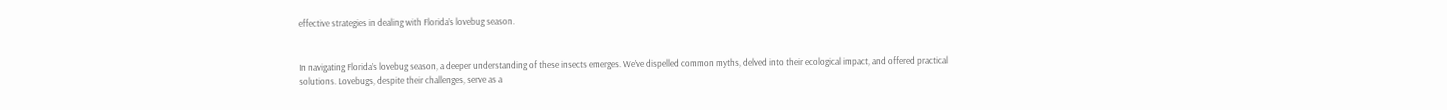effective strategies in dealing with Florida’s lovebug season.


In navigating Florida’s lovebug season, a deeper understanding of these insects emerges. We’ve dispelled common myths, delved into their ecological impact, and offered practical solutions. Lovebugs, despite their challenges, serve as a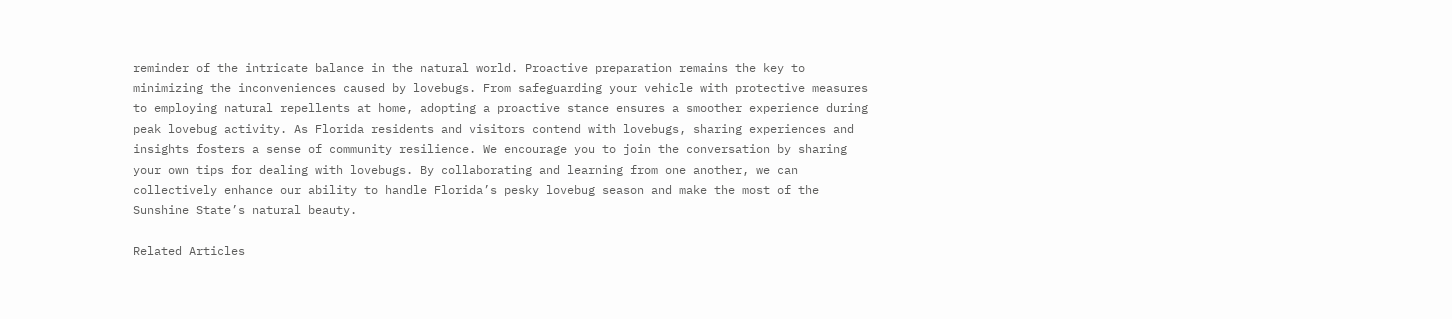reminder of the intricate balance in the natural world. Proactive preparation remains the key to minimizing the inconveniences caused by lovebugs. From safeguarding your vehicle with protective measures to employing natural repellents at home, adopting a proactive stance ensures a smoother experience during peak lovebug activity. As Florida residents and visitors contend with lovebugs, sharing experiences and insights fosters a sense of community resilience. We encourage you to join the conversation by sharing your own tips for dealing with lovebugs. By collaborating and learning from one another, we can collectively enhance our ability to handle Florida’s pesky lovebug season and make the most of the Sunshine State’s natural beauty.

Related Articles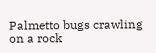Palmetto bugs crawling on a rock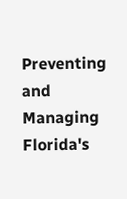Preventing and Managing Florida's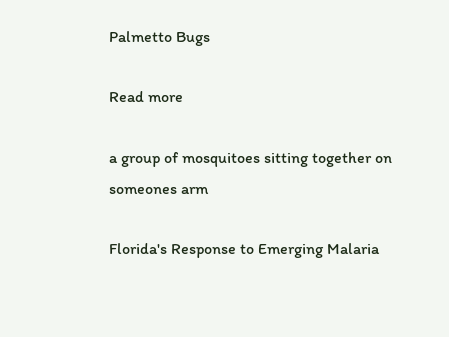Palmetto Bugs

Read more

a group of mosquitoes sitting together on someones arm

Florida's Response to Emerging Malaria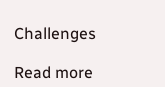Challenges

Read more